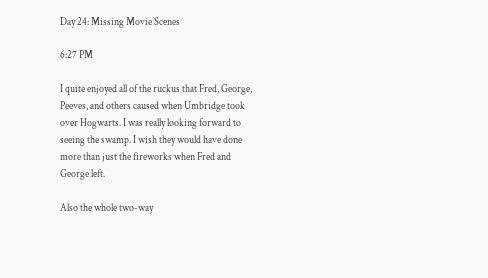Day 24: Missing Movie Scenes

6:27 PM

I quite enjoyed all of the ruckus that Fred, George, Peeves, and others caused when Umbridge took over Hogwarts. I was really looking forward to seeing the swamp. I wish they would have done more than just the fireworks when Fred and George left.

Also the whole two-way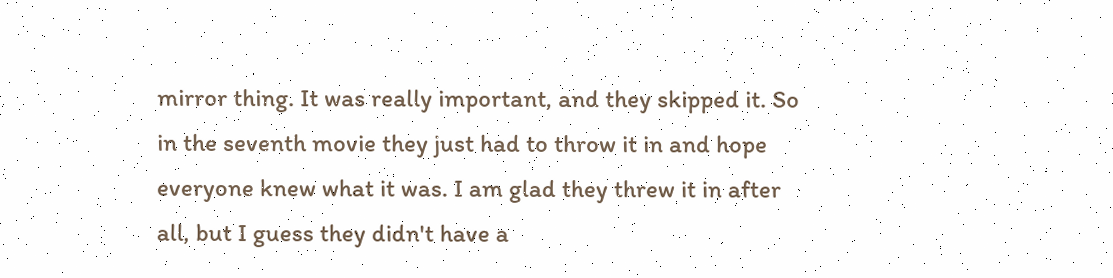mirror thing. It was really important, and they skipped it. So in the seventh movie they just had to throw it in and hope everyone knew what it was. I am glad they threw it in after all, but I guess they didn't have a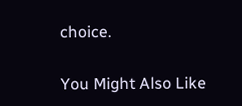choice.

You Might Also Like